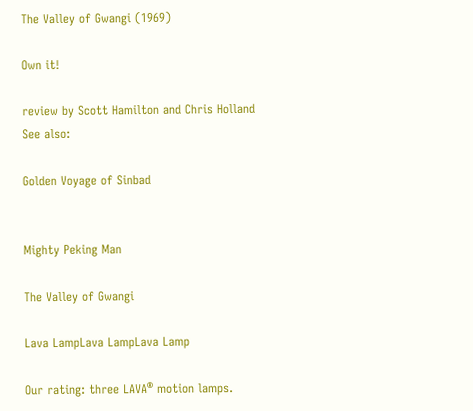The Valley of Gwangi (1969)

Own it!

review by Scott Hamilton and Chris Holland
See also:

Golden Voyage of Sinbad


Mighty Peking Man

The Valley of Gwangi

Lava LampLava LampLava Lamp

Our rating: three LAVA® motion lamps.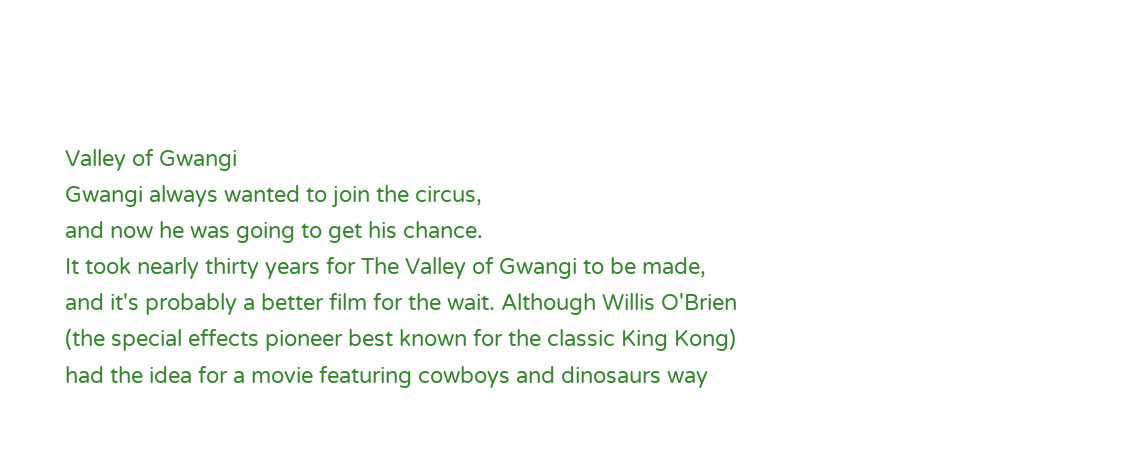Valley of Gwangi
Gwangi always wanted to join the circus,
and now he was going to get his chance.
It took nearly thirty years for The Valley of Gwangi to be made, and it's probably a better film for the wait. Although Willis O'Brien (the special effects pioneer best known for the classic King Kong) had the idea for a movie featuring cowboys and dinosaurs way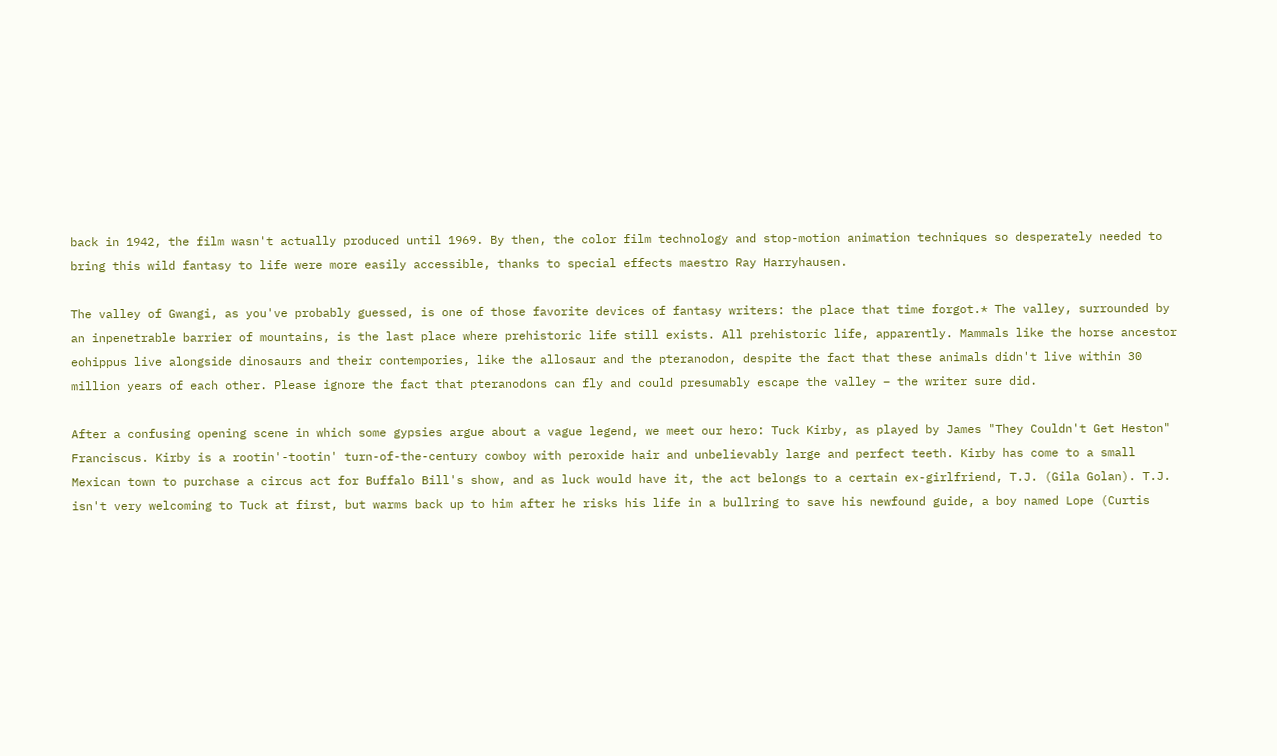back in 1942, the film wasn't actually produced until 1969. By then, the color film technology and stop-motion animation techniques so desperately needed to bring this wild fantasy to life were more easily accessible, thanks to special effects maestro Ray Harryhausen.

The valley of Gwangi, as you've probably guessed, is one of those favorite devices of fantasy writers: the place that time forgot.* The valley, surrounded by an inpenetrable barrier of mountains, is the last place where prehistoric life still exists. All prehistoric life, apparently. Mammals like the horse ancestor eohippus live alongside dinosaurs and their contempories, like the allosaur and the pteranodon, despite the fact that these animals didn't live within 30 million years of each other. Please ignore the fact that pteranodons can fly and could presumably escape the valley – the writer sure did.

After a confusing opening scene in which some gypsies argue about a vague legend, we meet our hero: Tuck Kirby, as played by James "They Couldn't Get Heston" Franciscus. Kirby is a rootin'-tootin' turn-of-the-century cowboy with peroxide hair and unbelievably large and perfect teeth. Kirby has come to a small Mexican town to purchase a circus act for Buffalo Bill's show, and as luck would have it, the act belongs to a certain ex-girlfriend, T.J. (Gila Golan). T.J. isn't very welcoming to Tuck at first, but warms back up to him after he risks his life in a bullring to save his newfound guide, a boy named Lope (Curtis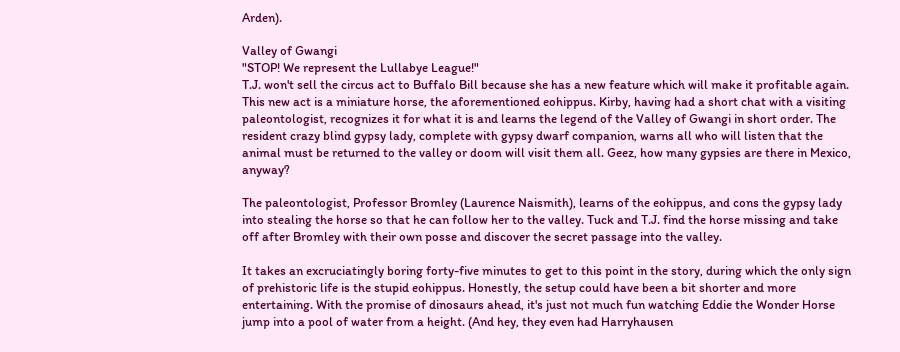Arden).

Valley of Gwangi
"STOP! We represent the Lullabye League!"
T.J. won't sell the circus act to Buffalo Bill because she has a new feature which will make it profitable again. This new act is a miniature horse, the aforementioned eohippus. Kirby, having had a short chat with a visiting paleontologist, recognizes it for what it is and learns the legend of the Valley of Gwangi in short order. The resident crazy blind gypsy lady, complete with gypsy dwarf companion, warns all who will listen that the animal must be returned to the valley or doom will visit them all. Geez, how many gypsies are there in Mexico, anyway?

The paleontologist, Professor Bromley (Laurence Naismith), learns of the eohippus, and cons the gypsy lady into stealing the horse so that he can follow her to the valley. Tuck and T.J. find the horse missing and take off after Bromley with their own posse and discover the secret passage into the valley.

It takes an excruciatingly boring forty-five minutes to get to this point in the story, during which the only sign of prehistoric life is the stupid eohippus. Honestly, the setup could have been a bit shorter and more entertaining. With the promise of dinosaurs ahead, it's just not much fun watching Eddie the Wonder Horse jump into a pool of water from a height. (And hey, they even had Harryhausen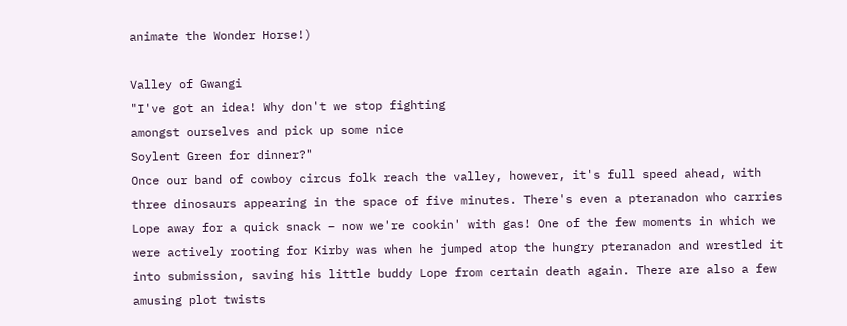animate the Wonder Horse!)

Valley of Gwangi
"I've got an idea! Why don't we stop fighting
amongst ourselves and pick up some nice
Soylent Green for dinner?"
Once our band of cowboy circus folk reach the valley, however, it's full speed ahead, with three dinosaurs appearing in the space of five minutes. There's even a pteranadon who carries Lope away for a quick snack – now we're cookin' with gas! One of the few moments in which we were actively rooting for Kirby was when he jumped atop the hungry pteranadon and wrestled it into submission, saving his little buddy Lope from certain death again. There are also a few amusing plot twists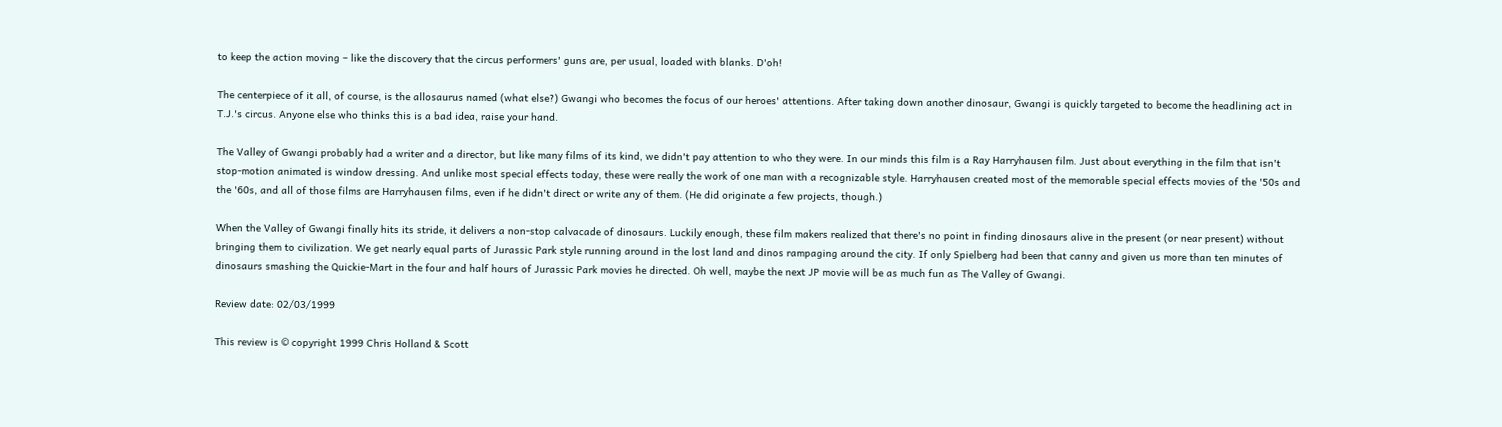to keep the action moving – like the discovery that the circus performers' guns are, per usual, loaded with blanks. D'oh!

The centerpiece of it all, of course, is the allosaurus named (what else?) Gwangi who becomes the focus of our heroes' attentions. After taking down another dinosaur, Gwangi is quickly targeted to become the headlining act in T.J.'s circus. Anyone else who thinks this is a bad idea, raise your hand.

The Valley of Gwangi probably had a writer and a director, but like many films of its kind, we didn't pay attention to who they were. In our minds this film is a Ray Harryhausen film. Just about everything in the film that isn't stop-motion animated is window dressing. And unlike most special effects today, these were really the work of one man with a recognizable style. Harryhausen created most of the memorable special effects movies of the '50s and the '60s, and all of those films are Harryhausen films, even if he didn't direct or write any of them. (He did originate a few projects, though.)

When the Valley of Gwangi finally hits its stride, it delivers a non-stop calvacade of dinosaurs. Luckily enough, these film makers realized that there's no point in finding dinosaurs alive in the present (or near present) without bringing them to civilization. We get nearly equal parts of Jurassic Park style running around in the lost land and dinos rampaging around the city. If only Spielberg had been that canny and given us more than ten minutes of dinosaurs smashing the Quickie-Mart in the four and half hours of Jurassic Park movies he directed. Oh well, maybe the next JP movie will be as much fun as The Valley of Gwangi.

Review date: 02/03/1999

This review is © copyright 1999 Chris Holland & Scott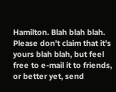Hamilton. Blah blah blah. Please don't claim that it's yours blah blah, but feel free to e-mail it to friends, or better yet, send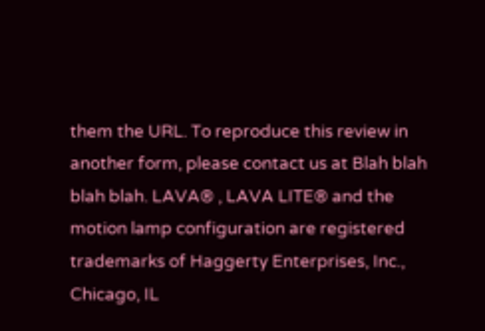them the URL. To reproduce this review in another form, please contact us at Blah blah blah blah. LAVA® , LAVA LITE® and the motion lamp configuration are registered trademarks of Haggerty Enterprises, Inc., Chicago, IL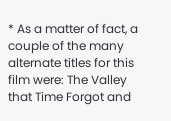* As a matter of fact, a couple of the many alternate titles for this film were: The Valley that Time Forgot and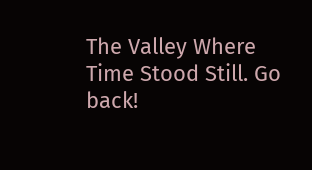The Valley Where Time Stood Still. Go back!